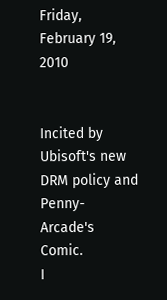Friday, February 19, 2010


Incited by Ubisoft's new DRM policy and Penny-Arcade's Comic.
I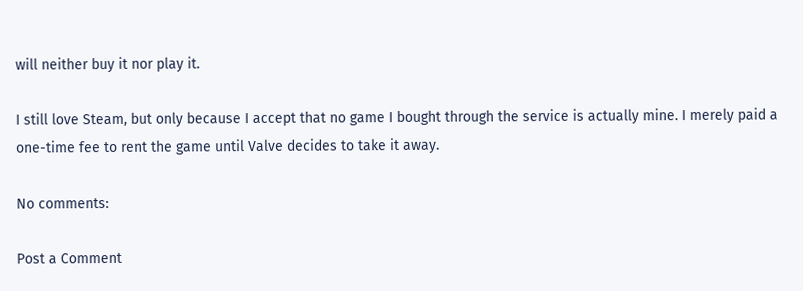will neither buy it nor play it.

I still love Steam, but only because I accept that no game I bought through the service is actually mine. I merely paid a one-time fee to rent the game until Valve decides to take it away.

No comments:

Post a Comment